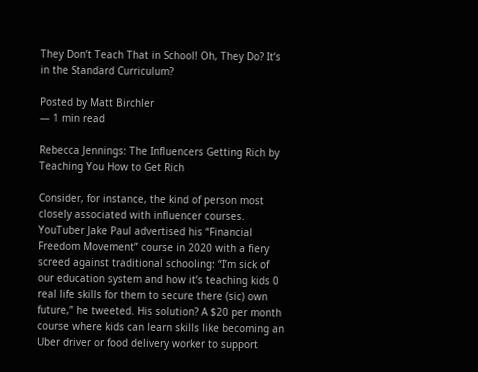They Don’t Teach That in School! Oh, They Do? It’s in the Standard Curriculum?

Posted by Matt Birchler
— 1 min read

Rebecca Jennings: The Influencers Getting Rich by Teaching You How to Get Rich

Consider, for instance, the kind of person most closely associated with influencer courses. YouTuber Jake Paul advertised his “Financial Freedom Movement” course in 2020 with a fiery screed against traditional schooling: “I’m sick of our education system and how it’s teaching kids 0 real life skills for them to secure there (sic) own future,” he tweeted. His solution? A $20 per month course where kids can learn skills like becoming an Uber driver or food delivery worker to support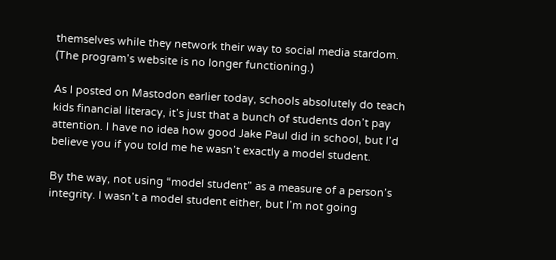themselves while they network their way to social media stardom. (The program’s website is no longer functioning.)

As I posted on Mastodon earlier today, schools absolutely do teach kids financial literacy, it’s just that a bunch of students don’t pay attention. I have no idea how good Jake Paul did in school, but I’d believe you if you told me he wasn’t exactly a model student.

By the way, not using “model student” as a measure of a person’s integrity. I wasn’t a model student either, but I’m not going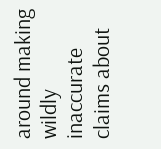around making wildly inaccurate claims about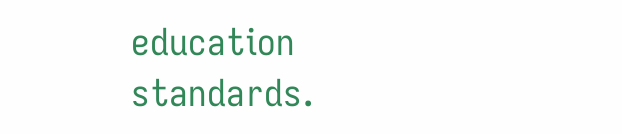education standards.